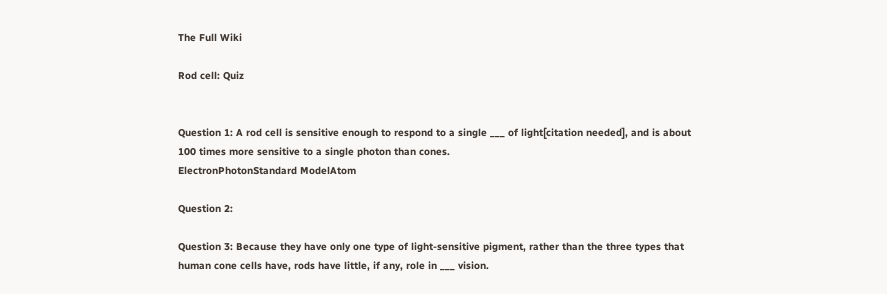The Full Wiki

Rod cell: Quiz


Question 1: A rod cell is sensitive enough to respond to a single ___ of light[citation needed], and is about 100 times more sensitive to a single photon than cones.
ElectronPhotonStandard ModelAtom

Question 2:

Question 3: Because they have only one type of light-sensitive pigment, rather than the three types that human cone cells have, rods have little, if any, role in ___ vision.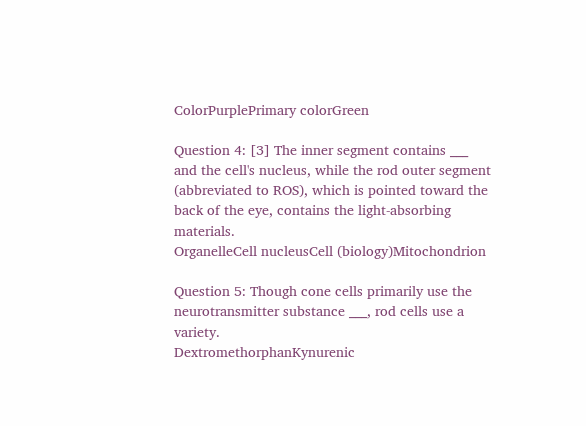ColorPurplePrimary colorGreen

Question 4: [3] The inner segment contains ___ and the cell's nucleus, while the rod outer segment (abbreviated to ROS), which is pointed toward the back of the eye, contains the light-absorbing materials.
OrganelleCell nucleusCell (biology)Mitochondrion

Question 5: Though cone cells primarily use the neurotransmitter substance ___, rod cells use a variety.
DextromethorphanKynurenic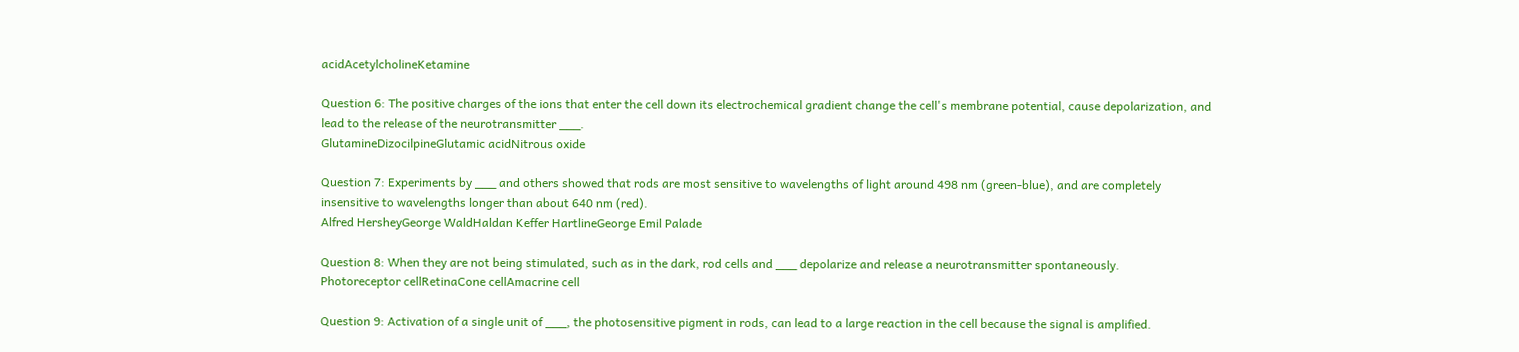acidAcetylcholineKetamine

Question 6: The positive charges of the ions that enter the cell down its electrochemical gradient change the cell's membrane potential, cause depolarization, and lead to the release of the neurotransmitter ___.
GlutamineDizocilpineGlutamic acidNitrous oxide

Question 7: Experiments by ___ and others showed that rods are most sensitive to wavelengths of light around 498 nm (green-blue), and are completely insensitive to wavelengths longer than about 640 nm (red).
Alfred HersheyGeorge WaldHaldan Keffer HartlineGeorge Emil Palade

Question 8: When they are not being stimulated, such as in the dark, rod cells and ___ depolarize and release a neurotransmitter spontaneously.
Photoreceptor cellRetinaCone cellAmacrine cell

Question 9: Activation of a single unit of ___, the photosensitive pigment in rods, can lead to a large reaction in the cell because the signal is amplified.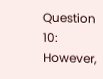Question 10: However,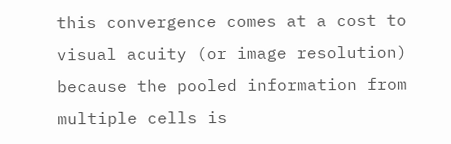this convergence comes at a cost to visual acuity (or image resolution) because the pooled information from multiple cells is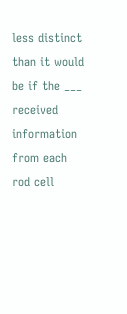less distinct than it would be if the ___ received information from each rod cell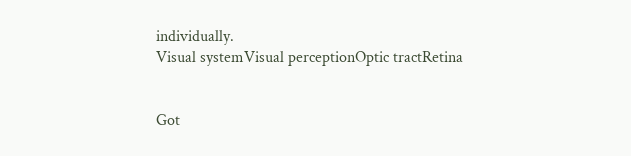individually.
Visual systemVisual perceptionOptic tractRetina


Got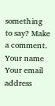something to say? Make a comment.
Your name
Your email address